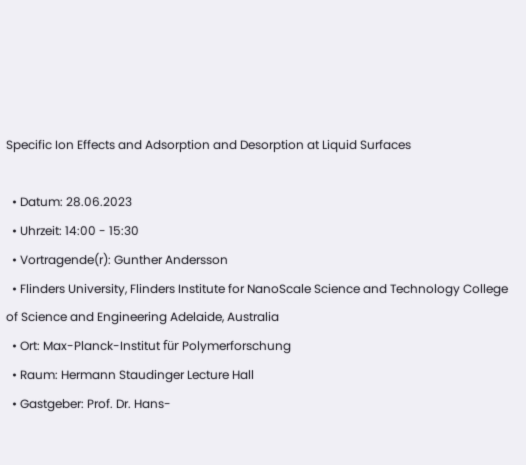Specific Ion Effects and Adsorption and Desorption at Liquid Surfaces

  • Datum: 28.06.2023
  • Uhrzeit: 14:00 - 15:30
  • Vortragende(r): Gunther Andersson
  • Flinders University, Flinders Institute for NanoScale Science and Technology College of Science and Engineering Adelaide, Australia
  • Ort: Max-Planck-Institut für Polymerforschung
  • Raum: Hermann Staudinger Lecture Hall
  • Gastgeber: Prof. Dr. Hans-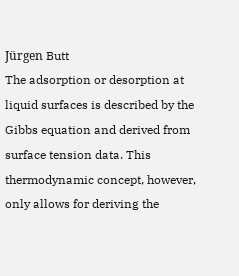Jürgen Butt
The adsorption or desorption at liquid surfaces is described by the Gibbs equation and derived from surface tension data. This thermodynamic concept, however, only allows for deriving the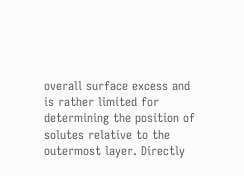overall surface excess and is rather limited for determining the position of solutes relative to the outermost layer. Directly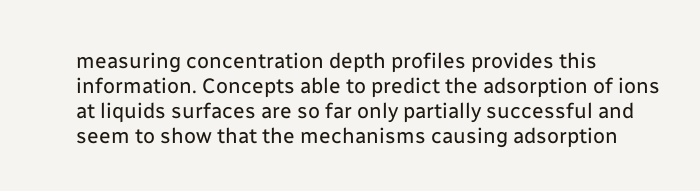measuring concentration depth profiles provides this information. Concepts able to predict the adsorption of ions at liquids surfaces are so far only partially successful and seem to show that the mechanisms causing adsorption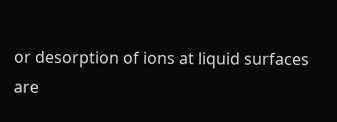or desorption of ions at liquid surfaces are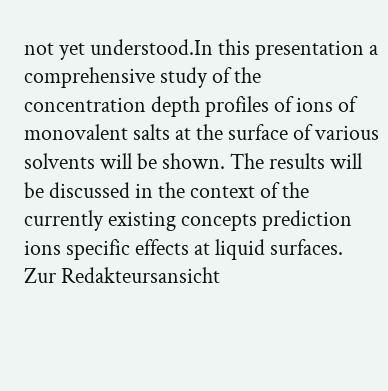not yet understood.In this presentation a comprehensive study of the concentration depth profiles of ions of monovalent salts at the surface of various solvents will be shown. The results will be discussed in the context of the currently existing concepts prediction ions specific effects at liquid surfaces.
Zur Redakteursansicht